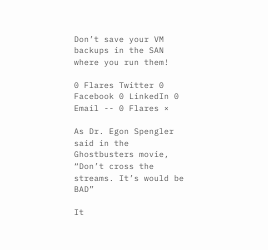Don’t save your VM backups in the SAN where you run them!

0 Flares Twitter 0 Facebook 0 LinkedIn 0 Email -- 0 Flares ×

As Dr. Egon Spengler said in the Ghostbusters movie, “Don’t cross the streams. It’s would be BAD”

It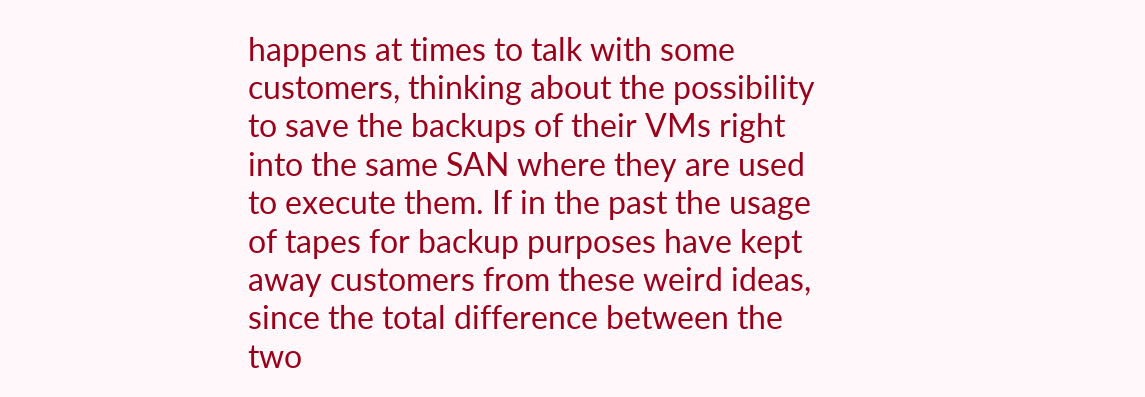happens at times to talk with some customers, thinking about the possibility to save the backups of their VMs right into the same SAN where they are used to execute them. If in the past the usage of tapes for backup purposes have kept away customers from these weird ideas, since the total difference between the two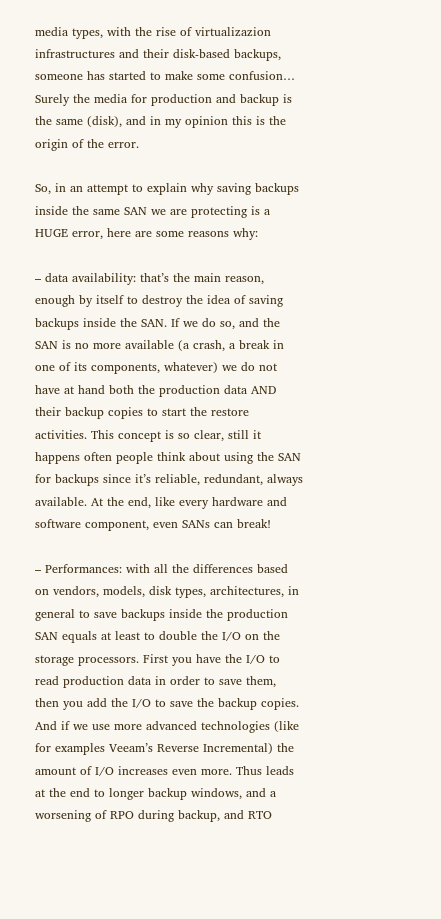media types, with the rise of virtualizazion infrastructures and their disk-based backups, someone has started to make some confusion… Surely the media for production and backup is the same (disk), and in my opinion this is the origin of the error.

So, in an attempt to explain why saving backups inside the same SAN we are protecting is a HUGE error, here are some reasons why:

– data availability: that’s the main reason, enough by itself to destroy the idea of saving backups inside the SAN. If we do so, and the SAN is no more available (a crash, a break in one of its components, whatever) we do not have at hand both the production data AND their backup copies to start the restore activities. This concept is so clear, still it happens often people think about using the SAN for backups since it’s reliable, redundant, always available. At the end, like every hardware and software component, even SANs can break!

– Performances: with all the differences based on vendors, models, disk types, architectures, in general to save backups inside the production SAN equals at least to double the I/O on the storage processors. First you have the I/O to read production data in order to save them, then you add the I/O to save the backup copies. And if we use more advanced technologies (like for examples Veeam’s Reverse Incremental) the amount of I/O increases even more. Thus leads at the end to longer backup windows, and a worsening of RPO during backup, and RTO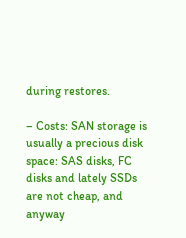during restores.

– Costs: SAN storage is usually a precious disk space: SAS disks, FC disks and lately SSDs are not cheap, and anyway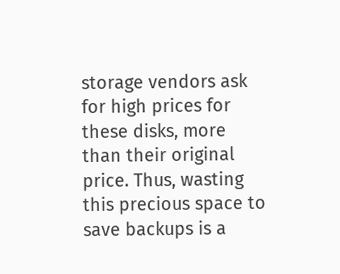storage vendors ask for high prices for these disks, more than their original price. Thus, wasting this precious space to save backups is a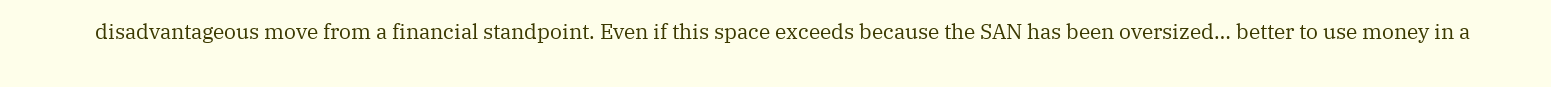disadvantageous move from a financial standpoint. Even if this space exceeds because the SAN has been oversized… better to use money in a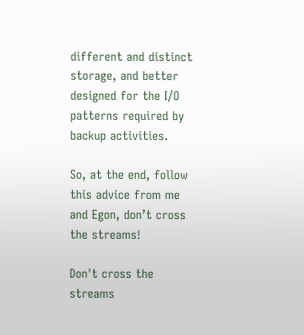different and distinct storage, and better designed for the I/O patterns required by backup activities.

So, at the end, follow this advice from me and Egon, don’t cross the streams!

Don't cross the streams